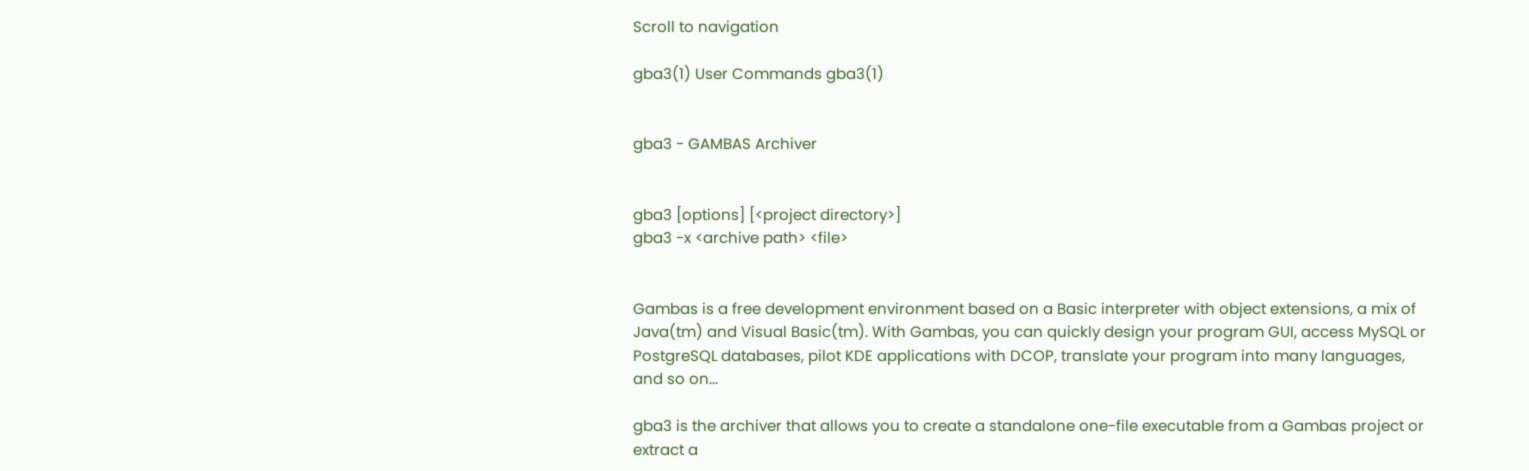Scroll to navigation

gba3(1) User Commands gba3(1)


gba3 - GAMBAS Archiver


gba3 [options] [<project directory>]
gba3 -x <archive path> <file>


Gambas is a free development environment based on a Basic interpreter with object extensions, a mix of Java(tm) and Visual Basic(tm). With Gambas, you can quickly design your program GUI, access MySQL or PostgreSQL databases, pilot KDE applications with DCOP, translate your program into many languages, and so on...

gba3 is the archiver that allows you to create a standalone one-file executable from a Gambas project or extract a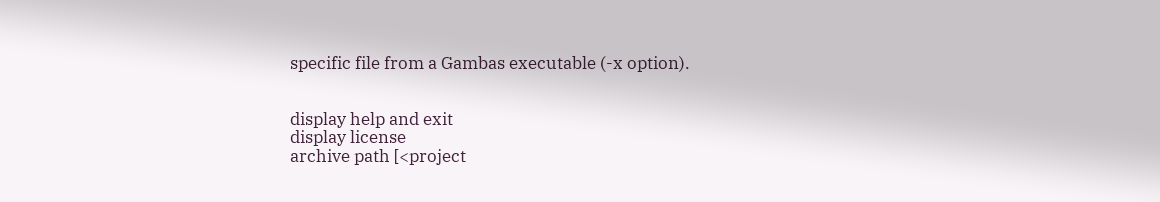specific file from a Gambas executable (-x option).


display help and exit
display license
archive path [<project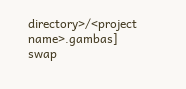directory>/<project name>.gambas]
swap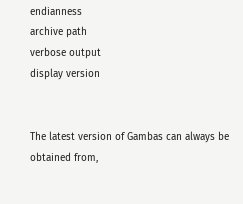endianness
archive path
verbose output
display version


The latest version of Gambas can always be obtained from,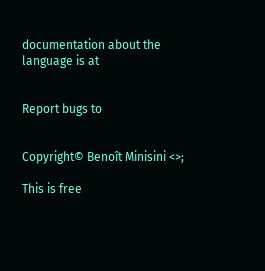documentation about the language is at


Report bugs to


Copyright© Benoît Minisini <>;

This is free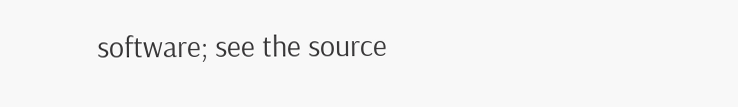software; see the source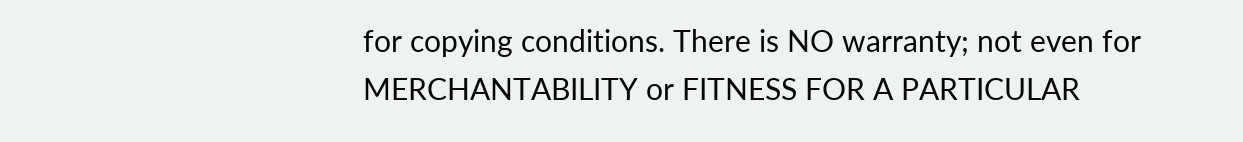for copying conditions. There is NO warranty; not even for MERCHANTABILITY or FITNESS FOR A PARTICULAR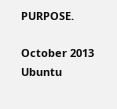PURPOSE.

October 2013 Ubuntu